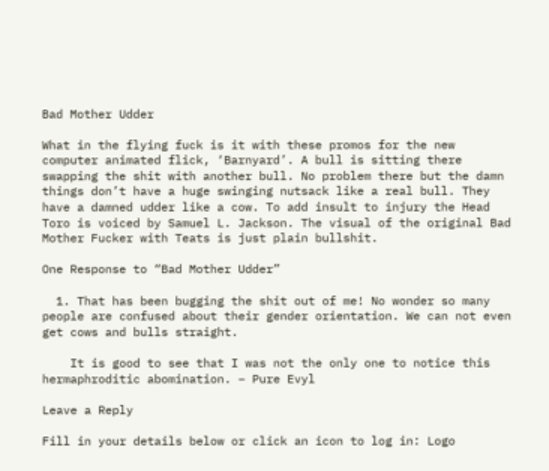Bad Mother Udder

What in the flying fuck is it with these promos for the new computer animated flick, ‘Barnyard’. A bull is sitting there swapping the shit with another bull. No problem there but the damn things don’t have a huge swinging nutsack like a real bull. They have a damned udder like a cow. To add insult to injury the Head Toro is voiced by Samuel L. Jackson. The visual of the original Bad Mother Fucker with Teats is just plain bullshit.

One Response to “Bad Mother Udder”

  1. That has been bugging the shit out of me! No wonder so many people are confused about their gender orientation. We can not even get cows and bulls straight.

    It is good to see that I was not the only one to notice this hermaphroditic abomination. – Pure Evyl

Leave a Reply

Fill in your details below or click an icon to log in: Logo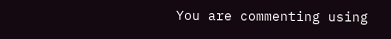You are commenting using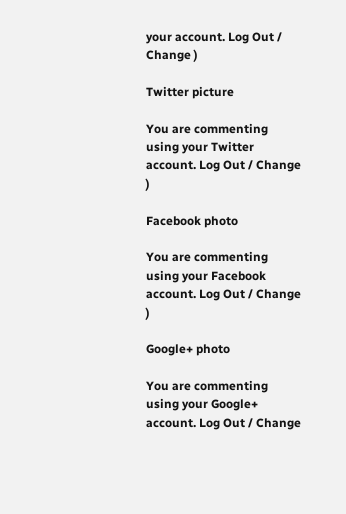your account. Log Out / Change )

Twitter picture

You are commenting using your Twitter account. Log Out / Change )

Facebook photo

You are commenting using your Facebook account. Log Out / Change )

Google+ photo

You are commenting using your Google+ account. Log Out / Change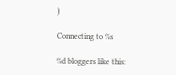)

Connecting to %s

%d bloggers like this: